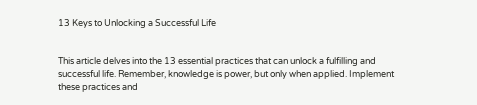13 Keys to Unlocking a Successful Life


This article delves into the 13 essential practices that can unlock a fulfilling and successful life. Remember, knowledge is power, but only when applied. Implement these practices and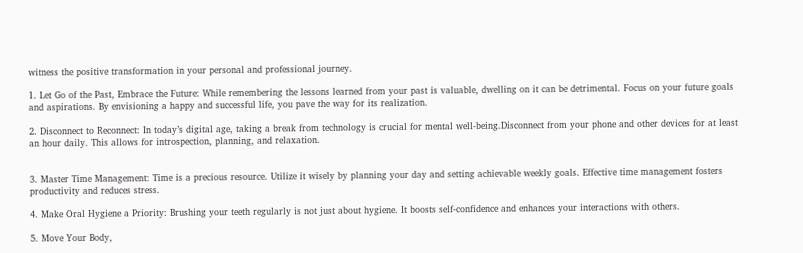witness the positive transformation in your personal and professional journey.

1. Let Go of the Past, Embrace the Future: While remembering the lessons learned from your past is valuable, dwelling on it can be detrimental. Focus on your future goals and aspirations. By envisioning a happy and successful life, you pave the way for its realization.

2. Disconnect to Reconnect: In today’s digital age, taking a break from technology is crucial for mental well-being.Disconnect from your phone and other devices for at least an hour daily. This allows for introspection, planning, and relaxation.


3. Master Time Management: Time is a precious resource. Utilize it wisely by planning your day and setting achievable weekly goals. Effective time management fosters productivity and reduces stress.

4. Make Oral Hygiene a Priority: Brushing your teeth regularly is not just about hygiene. It boosts self-confidence and enhances your interactions with others.

5. Move Your Body,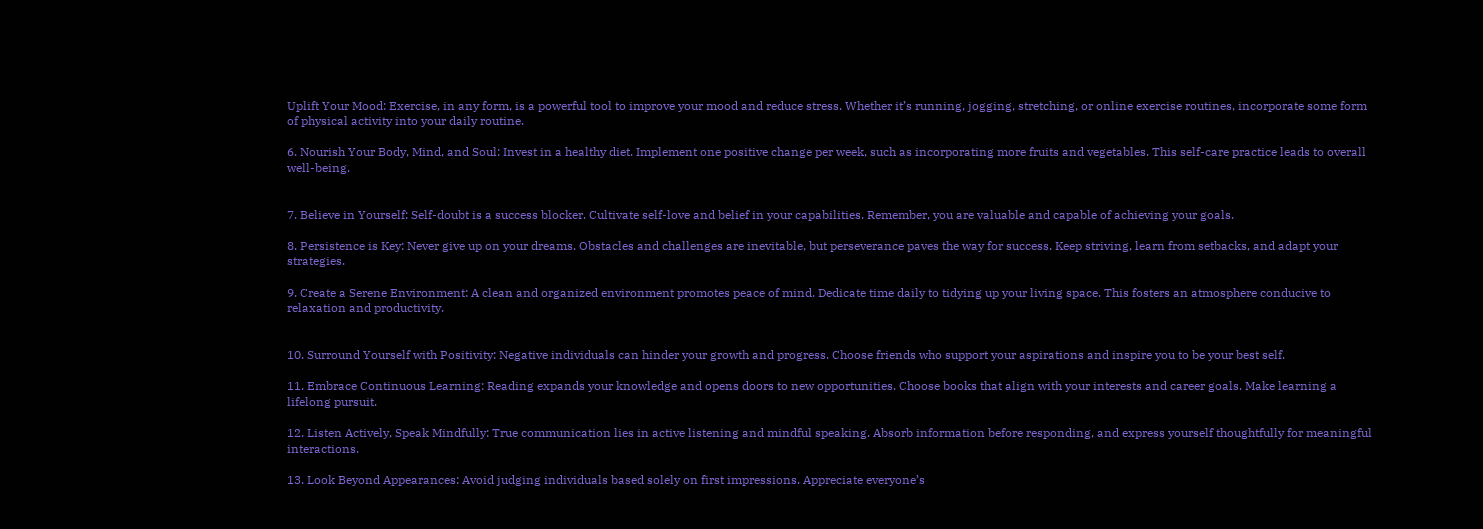Uplift Your Mood: Exercise, in any form, is a powerful tool to improve your mood and reduce stress. Whether it’s running, jogging, stretching, or online exercise routines, incorporate some form of physical activity into your daily routine.

6. Nourish Your Body, Mind, and Soul: Invest in a healthy diet. Implement one positive change per week, such as incorporating more fruits and vegetables. This self-care practice leads to overall well-being.


7. Believe in Yourself: Self-doubt is a success blocker. Cultivate self-love and belief in your capabilities. Remember, you are valuable and capable of achieving your goals.

8. Persistence is Key: Never give up on your dreams. Obstacles and challenges are inevitable, but perseverance paves the way for success. Keep striving, learn from setbacks, and adapt your strategies.

9. Create a Serene Environment: A clean and organized environment promotes peace of mind. Dedicate time daily to tidying up your living space. This fosters an atmosphere conducive to relaxation and productivity.


10. Surround Yourself with Positivity: Negative individuals can hinder your growth and progress. Choose friends who support your aspirations and inspire you to be your best self.

11. Embrace Continuous Learning: Reading expands your knowledge and opens doors to new opportunities. Choose books that align with your interests and career goals. Make learning a lifelong pursuit.

12. Listen Actively, Speak Mindfully: True communication lies in active listening and mindful speaking. Absorb information before responding, and express yourself thoughtfully for meaningful interactions.

13. Look Beyond Appearances: Avoid judging individuals based solely on first impressions. Appreciate everyone’s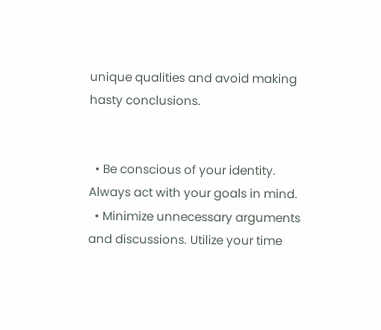unique qualities and avoid making hasty conclusions.


  • Be conscious of your identity. Always act with your goals in mind.
  • Minimize unnecessary arguments and discussions. Utilize your time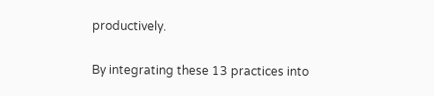productively.

By integrating these 13 practices into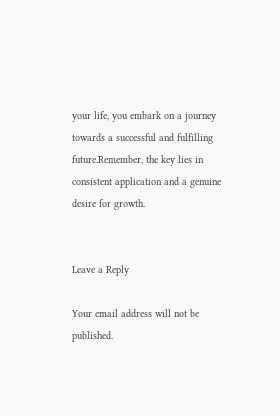your life, you embark on a journey towards a successful and fulfilling future.Remember, the key lies in consistent application and a genuine desire for growth.


Leave a Reply

Your email address will not be published.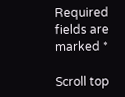Required fields are marked *

Scroll top